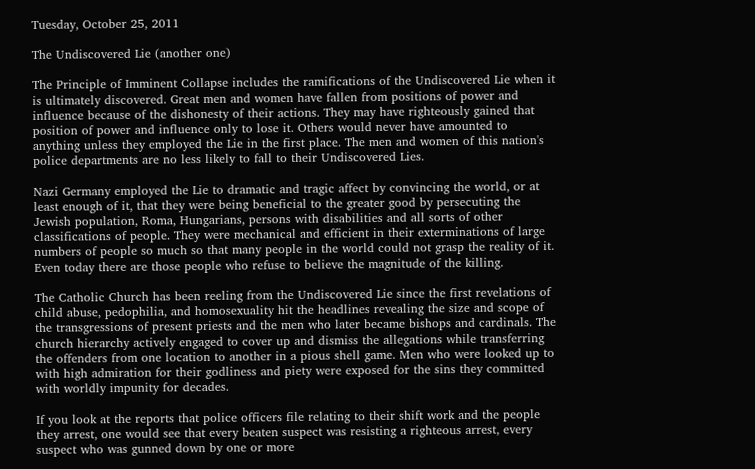Tuesday, October 25, 2011

The Undiscovered Lie (another one)

The Principle of Imminent Collapse includes the ramifications of the Undiscovered Lie when it is ultimately discovered. Great men and women have fallen from positions of power and influence because of the dishonesty of their actions. They may have righteously gained that position of power and influence only to lose it. Others would never have amounted to anything unless they employed the Lie in the first place. The men and women of this nation's police departments are no less likely to fall to their Undiscovered Lies.

Nazi Germany employed the Lie to dramatic and tragic affect by convincing the world, or at least enough of it, that they were being beneficial to the greater good by persecuting the Jewish population, Roma, Hungarians, persons with disabilities and all sorts of other classifications of people. They were mechanical and efficient in their exterminations of large numbers of people so much so that many people in the world could not grasp the reality of it. Even today there are those people who refuse to believe the magnitude of the killing.

The Catholic Church has been reeling from the Undiscovered Lie since the first revelations of child abuse, pedophilia, and homosexuality hit the headlines revealing the size and scope of the transgressions of present priests and the men who later became bishops and cardinals. The church hierarchy actively engaged to cover up and dismiss the allegations while transferring the offenders from one location to another in a pious shell game. Men who were looked up to with high admiration for their godliness and piety were exposed for the sins they committed with worldly impunity for decades.

If you look at the reports that police officers file relating to their shift work and the people they arrest, one would see that every beaten suspect was resisting a righteous arrest, every suspect who was gunned down by one or more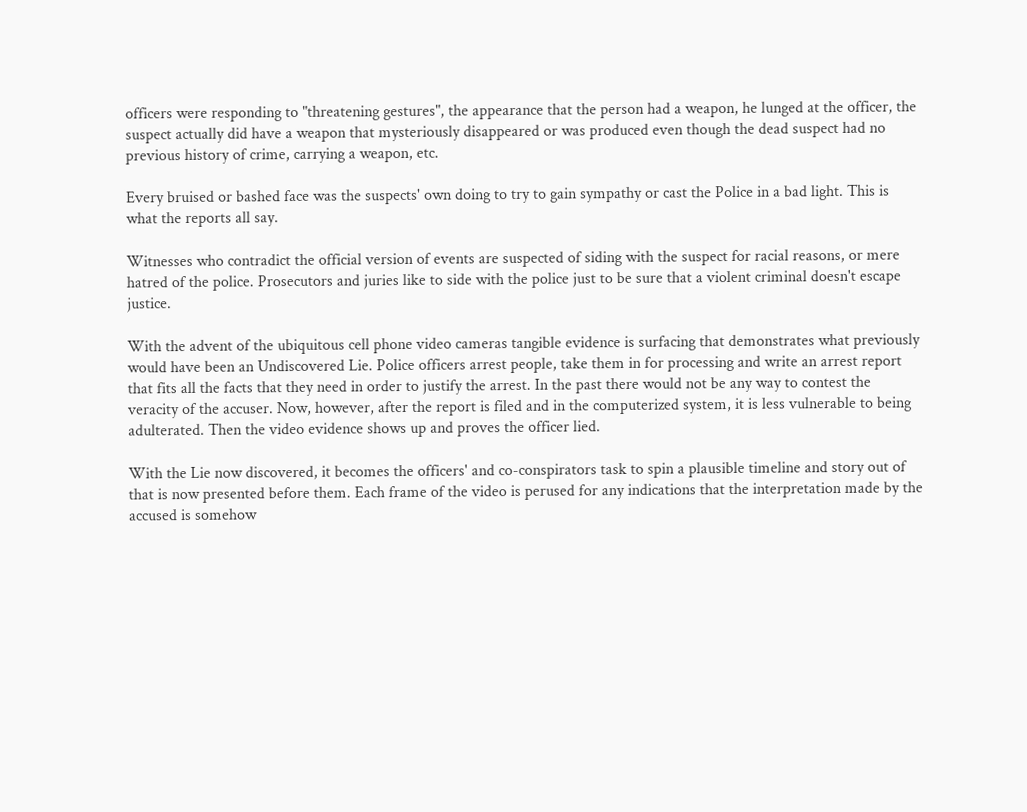officers were responding to "threatening gestures", the appearance that the person had a weapon, he lunged at the officer, the suspect actually did have a weapon that mysteriously disappeared or was produced even though the dead suspect had no previous history of crime, carrying a weapon, etc.

Every bruised or bashed face was the suspects' own doing to try to gain sympathy or cast the Police in a bad light. This is what the reports all say.

Witnesses who contradict the official version of events are suspected of siding with the suspect for racial reasons, or mere hatred of the police. Prosecutors and juries like to side with the police just to be sure that a violent criminal doesn't escape justice.

With the advent of the ubiquitous cell phone video cameras tangible evidence is surfacing that demonstrates what previously would have been an Undiscovered Lie. Police officers arrest people, take them in for processing and write an arrest report that fits all the facts that they need in order to justify the arrest. In the past there would not be any way to contest the veracity of the accuser. Now, however, after the report is filed and in the computerized system, it is less vulnerable to being adulterated. Then the video evidence shows up and proves the officer lied.

With the Lie now discovered, it becomes the officers' and co-conspirators task to spin a plausible timeline and story out of that is now presented before them. Each frame of the video is perused for any indications that the interpretation made by the accused is somehow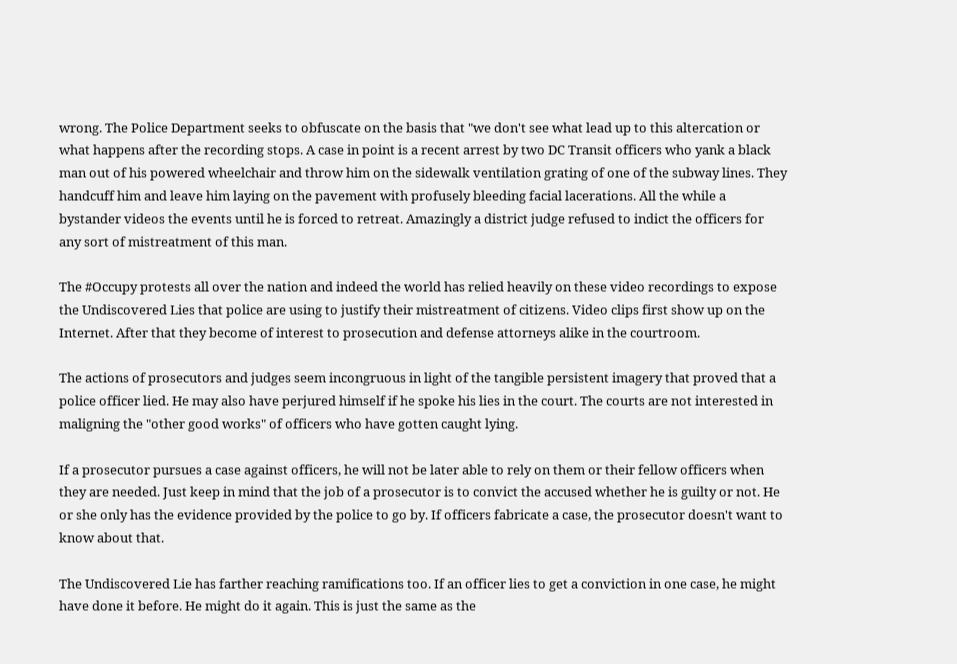wrong. The Police Department seeks to obfuscate on the basis that "we don't see what lead up to this altercation or what happens after the recording stops. A case in point is a recent arrest by two DC Transit officers who yank a black man out of his powered wheelchair and throw him on the sidewalk ventilation grating of one of the subway lines. They handcuff him and leave him laying on the pavement with profusely bleeding facial lacerations. All the while a bystander videos the events until he is forced to retreat. Amazingly a district judge refused to indict the officers for any sort of mistreatment of this man.

The #Occupy protests all over the nation and indeed the world has relied heavily on these video recordings to expose the Undiscovered Lies that police are using to justify their mistreatment of citizens. Video clips first show up on the Internet. After that they become of interest to prosecution and defense attorneys alike in the courtroom.

The actions of prosecutors and judges seem incongruous in light of the tangible persistent imagery that proved that a police officer lied. He may also have perjured himself if he spoke his lies in the court. The courts are not interested in maligning the "other good works" of officers who have gotten caught lying.

If a prosecutor pursues a case against officers, he will not be later able to rely on them or their fellow officers when they are needed. Just keep in mind that the job of a prosecutor is to convict the accused whether he is guilty or not. He or she only has the evidence provided by the police to go by. If officers fabricate a case, the prosecutor doesn't want to know about that.

The Undiscovered Lie has farther reaching ramifications too. If an officer lies to get a conviction in one case, he might have done it before. He might do it again. This is just the same as the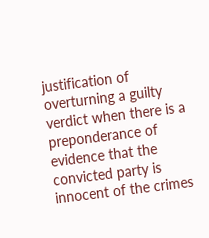justification of overturning a guilty verdict when there is a preponderance of evidence that the convicted party is innocent of the crimes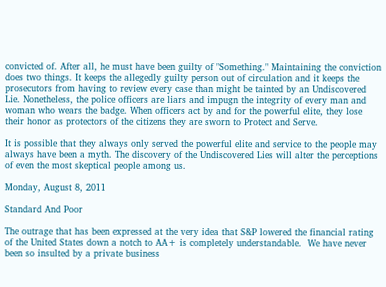convicted of. After all, he must have been guilty of "Something." Maintaining the conviction does two things. It keeps the allegedly guilty person out of circulation and it keeps the prosecutors from having to review every case than might be tainted by an Undiscovered Lie. Nonetheless, the police officers are liars and impugn the integrity of every man and woman who wears the badge. When officers act by and for the powerful elite, they lose their honor as protectors of the citizens they are sworn to Protect and Serve.

It is possible that they always only served the powerful elite and service to the people may always have been a myth. The discovery of the Undiscovered Lies will alter the perceptions of even the most skeptical people among us.

Monday, August 8, 2011

Standard And Poor

The outrage that has been expressed at the very idea that S&P lowered the financial rating of the United States down a notch to AA+ is completely understandable.  We have never been so insulted by a private business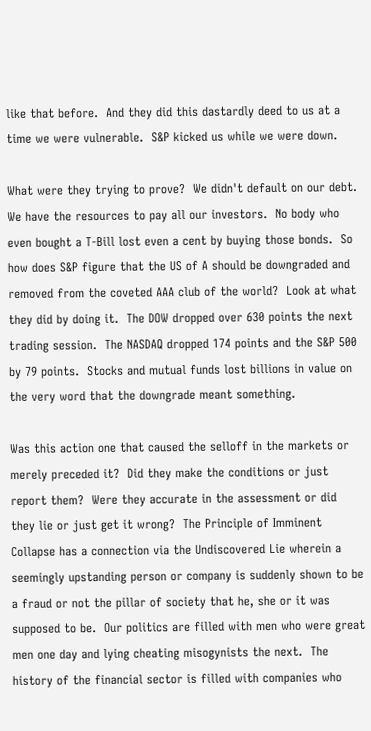like that before.  And they did this dastardly deed to us at a time we were vulnerable.  S&P kicked us while we were down.

What were they trying to prove?  We didn't default on our debt.  We have the resources to pay all our investors.  No body who even bought a T-Bill lost even a cent by buying those bonds.  So how does S&P figure that the US of A should be downgraded and removed from the coveted AAA club of the world?  Look at what they did by doing it.  The DOW dropped over 630 points the next trading session.  The NASDAQ dropped 174 points and the S&P 500 by 79 points.  Stocks and mutual funds lost billions in value on the very word that the downgrade meant something.

Was this action one that caused the selloff in the markets or merely preceded it?  Did they make the conditions or just report them?  Were they accurate in the assessment or did they lie or just get it wrong?  The Principle of Imminent Collapse has a connection via the Undiscovered Lie wherein a seemingly upstanding person or company is suddenly shown to be a fraud or not the pillar of society that he, she or it was supposed to be.  Our politics are filled with men who were great men one day and lying cheating misogynists the next.  The history of the financial sector is filled with companies who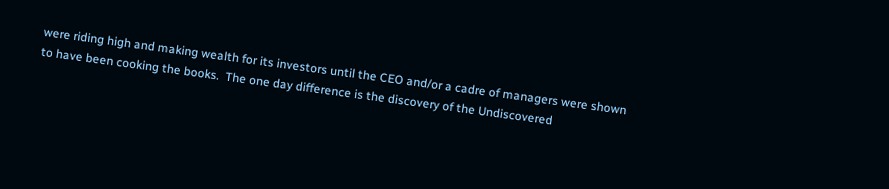were riding high and making wealth for its investors until the CEO and/or a cadre of managers were shown to have been cooking the books.  The one day difference is the discovery of the Undiscovered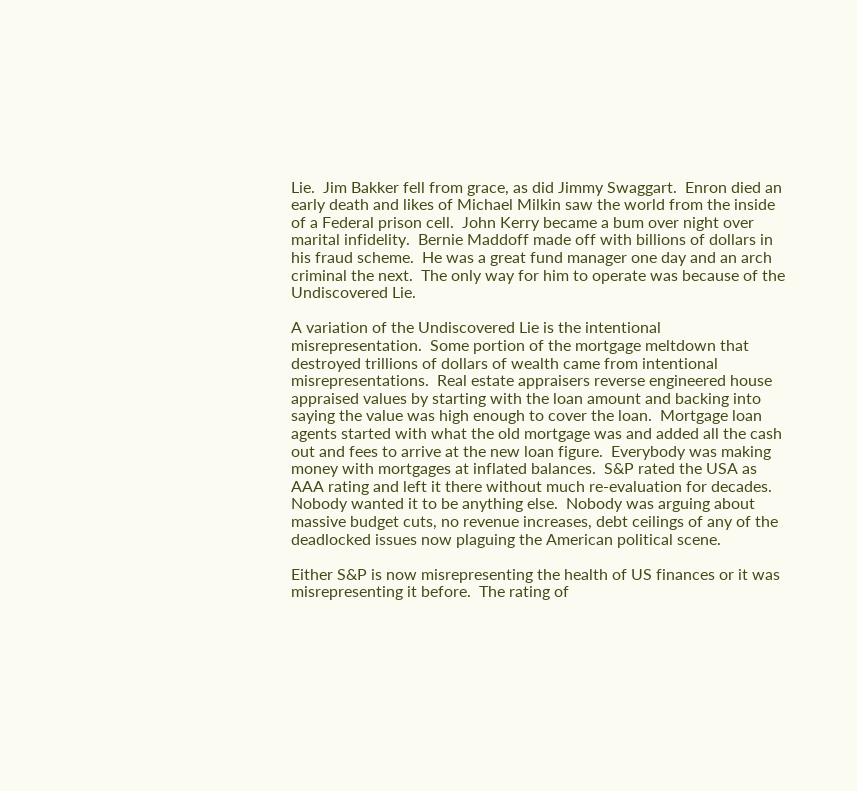Lie.  Jim Bakker fell from grace, as did Jimmy Swaggart.  Enron died an early death and likes of Michael Milkin saw the world from the inside of a Federal prison cell.  John Kerry became a bum over night over marital infidelity.  Bernie Maddoff made off with billions of dollars in his fraud scheme.  He was a great fund manager one day and an arch criminal the next.  The only way for him to operate was because of the Undiscovered Lie.

A variation of the Undiscovered Lie is the intentional misrepresentation.  Some portion of the mortgage meltdown that destroyed trillions of dollars of wealth came from intentional misrepresentations.  Real estate appraisers reverse engineered house appraised values by starting with the loan amount and backing into saying the value was high enough to cover the loan.  Mortgage loan agents started with what the old mortgage was and added all the cash out and fees to arrive at the new loan figure.  Everybody was making money with mortgages at inflated balances.  S&P rated the USA as AAA rating and left it there without much re-evaluation for decades.  Nobody wanted it to be anything else.  Nobody was arguing about massive budget cuts, no revenue increases, debt ceilings of any of the deadlocked issues now plaguing the American political scene.

Either S&P is now misrepresenting the health of US finances or it was misrepresenting it before.  The rating of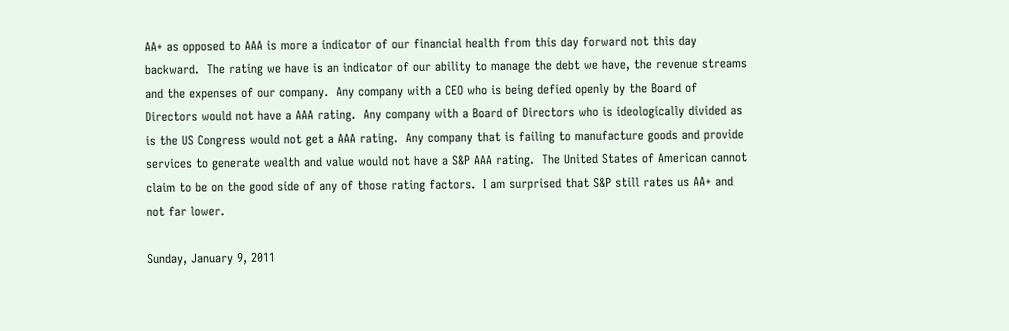AA+ as opposed to AAA is more a indicator of our financial health from this day forward not this day backward.  The rating we have is an indicator of our ability to manage the debt we have, the revenue streams and the expenses of our company.  Any company with a CEO who is being defied openly by the Board of Directors would not have a AAA rating.  Any company with a Board of Directors who is ideologically divided as is the US Congress would not get a AAA rating.  Any company that is failing to manufacture goods and provide services to generate wealth and value would not have a S&P AAA rating.  The United States of American cannot claim to be on the good side of any of those rating factors.  I am surprised that S&P still rates us AA+ and not far lower.

Sunday, January 9, 2011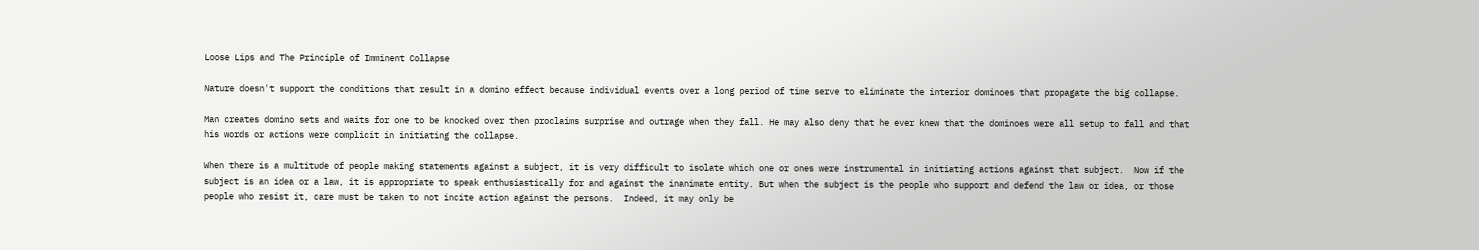Loose Lips and The Principle of Imminent Collapse

Nature doesn't support the conditions that result in a domino effect because individual events over a long period of time serve to eliminate the interior dominoes that propagate the big collapse.

Man creates domino sets and waits for one to be knocked over then proclaims surprise and outrage when they fall. He may also deny that he ever knew that the dominoes were all setup to fall and that his words or actions were complicit in initiating the collapse.

When there is a multitude of people making statements against a subject, it is very difficult to isolate which one or ones were instrumental in initiating actions against that subject.  Now if the subject is an idea or a law, it is appropriate to speak enthusiastically for and against the inanimate entity. But when the subject is the people who support and defend the law or idea, or those people who resist it, care must be taken to not incite action against the persons.  Indeed, it may only be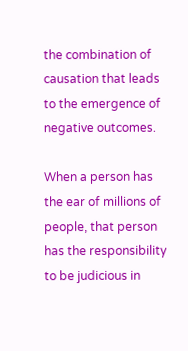the combination of causation that leads to the emergence of negative outcomes.

When a person has the ear of millions of people, that person has the responsibility to be judicious in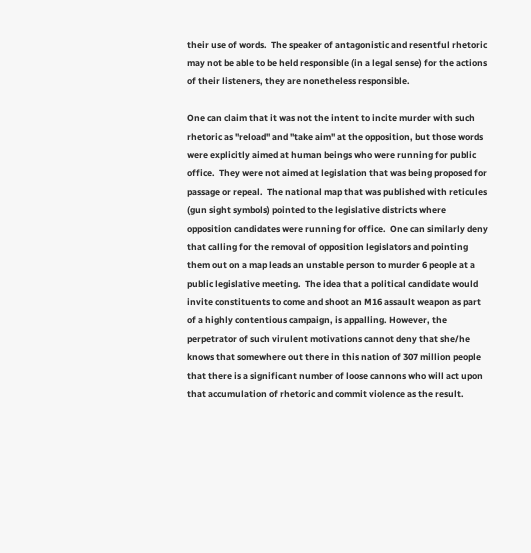their use of words.  The speaker of antagonistic and resentful rhetoric may not be able to be held responsible (in a legal sense) for the actions of their listeners, they are nonetheless responsible.

One can claim that it was not the intent to incite murder with such rhetoric as "reload" and "take aim" at the opposition, but those words were explicitly aimed at human beings who were running for public office.  They were not aimed at legislation that was being proposed for passage or repeal.  The national map that was published with reticules (gun sight symbols) pointed to the legislative districts where opposition candidates were running for office.  One can similarly deny that calling for the removal of opposition legislators and pointing them out on a map leads an unstable person to murder 6 people at a public legislative meeting.  The idea that a political candidate would invite constituents to come and shoot an M16 assault weapon as part of a highly contentious campaign, is appalling. However, the perpetrator of such virulent motivations cannot deny that she/he knows that somewhere out there in this nation of 307 million people that there is a significant number of loose cannons who will act upon that accumulation of rhetoric and commit violence as the result.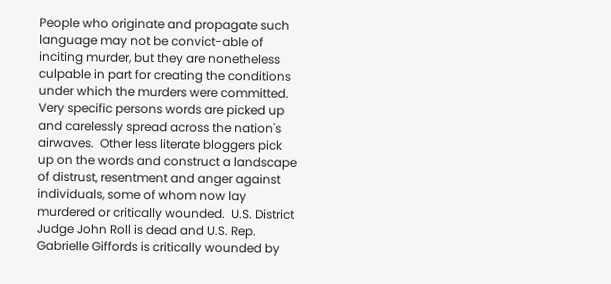People who originate and propagate such language may not be convict-able of inciting murder, but they are nonetheless culpable in part for creating the conditions under which the murders were committed.  Very specific persons words are picked up and carelessly spread across the nation's airwaves.  Other less literate bloggers pick up on the words and construct a landscape of distrust, resentment and anger against individuals, some of whom now lay murdered or critically wounded.  U.S. District Judge John Roll is dead and U.S. Rep. Gabrielle Giffords is critically wounded by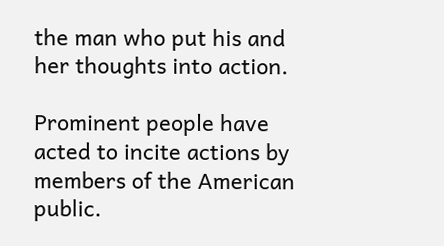the man who put his and her thoughts into action.

Prominent people have acted to incite actions by members of the American public.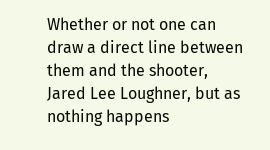Whether or not one can draw a direct line between them and the shooter, Jared Lee Loughner, but as nothing happens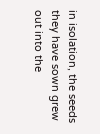in isolation, the seeds they have sown grew out into the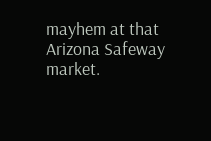mayhem at that Arizona Safeway market.